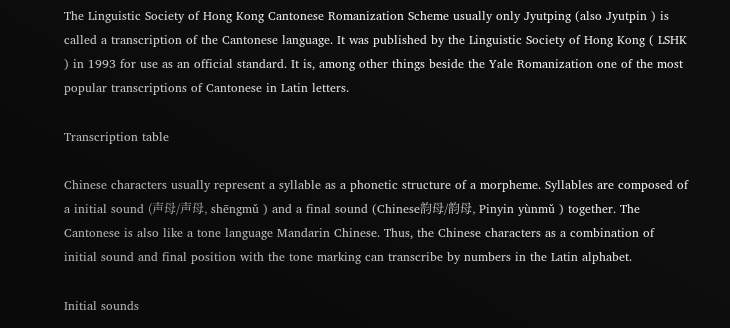The Linguistic Society of Hong Kong Cantonese Romanization Scheme usually only Jyutping (also Jyutpin ) is called a transcription of the Cantonese language. It was published by the Linguistic Society of Hong Kong ( LSHK ) in 1993 for use as an official standard. It is, among other things beside the Yale Romanization one of the most popular transcriptions of Cantonese in Latin letters.

Transcription table

Chinese characters usually represent a syllable as a phonetic structure of a morpheme. Syllables are composed of a initial sound (声母/声母, shēngmǔ ) and a final sound (Chinese韵母/韵母, Pinyin yùnmǔ ) together. The Cantonese is also like a tone language Mandarin Chinese. Thus, the Chinese characters as a combination of initial sound and final position with the tone marking can transcribe by numbers in the Latin alphabet.

Initial sounds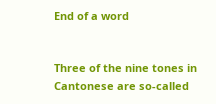End of a word


Three of the nine tones in Cantonese are so-called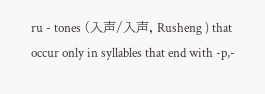ru - tones (入声/入声, Rusheng ) that occur only in syllables that end with -p,-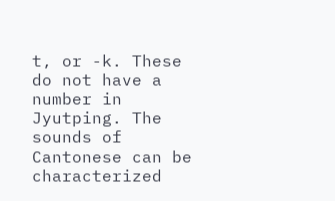t, or -k. These do not have a number in Jyutping. The sounds of Cantonese can be characterized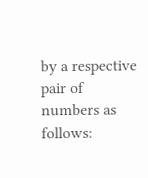by a respective pair of numbers as follows: